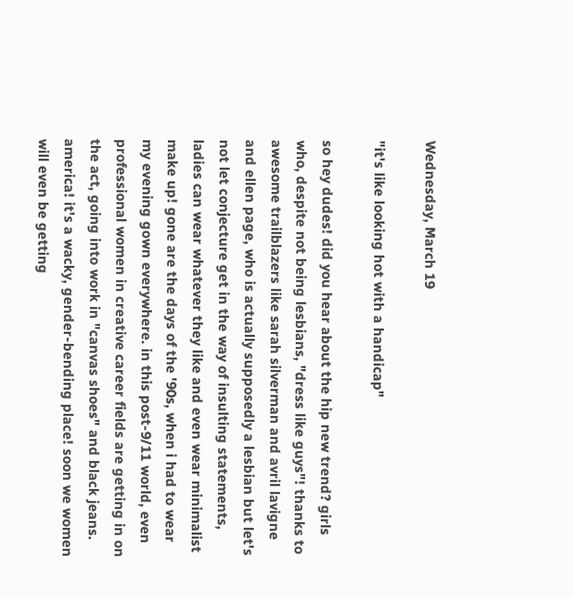Wednesday, March 19

"it's like looking hot with a handicap"

so hey dudes! did you hear about the hip new trend? girls who, despite not being lesbians, "dress like guys"! thanks to awesome trailblazers like sarah silverman and avril lavigne and ellen page, who is actually supposedly a lesbian but let's not let conjecture get in the way of insulting statements, ladies can wear whatever they like and even wear minimalist make up! gone are the days of the '90s, when i had to wear my evening gown everywhere. in this post-9/11 world, even professional women in creative career fields are getting in on the act, going into work in "canvas shoes" and black jeans. america! it's a wacky, gender-bending place! soon we women will even be getting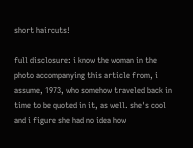short haircuts!

full disclosure: i know the woman in the photo accompanying this article from, i assume, 1973, who somehow traveled back in time to be quoted in it, as well. she's cool and i figure she had no idea how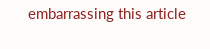embarrassing this article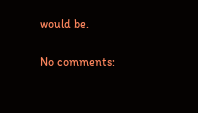would be.

No comments: